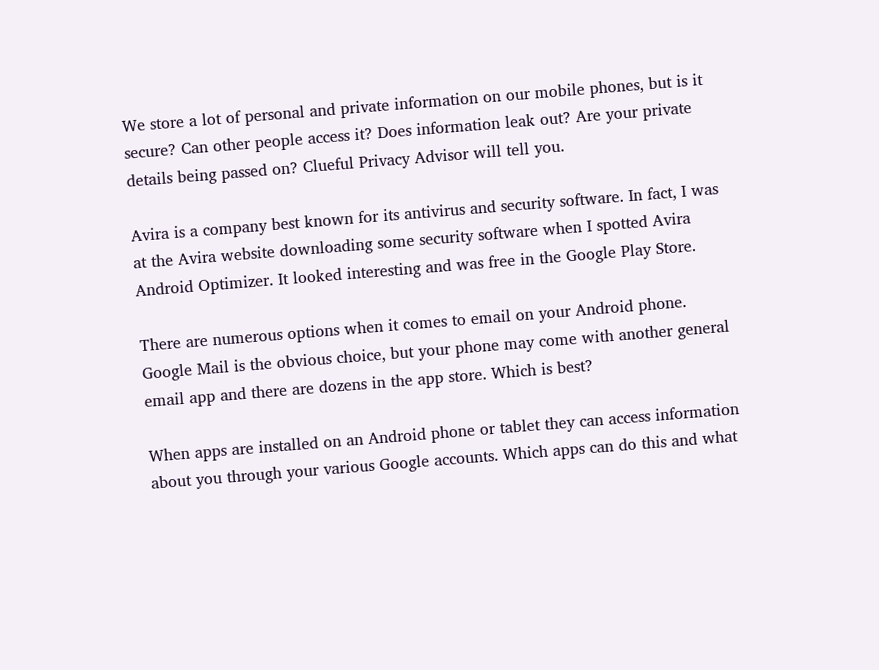We store a lot of personal and private information on our mobile phones, but is it secure? Can other people access it? Does information leak out? Are your private details being passed on? Clueful Privacy Advisor will tell you.

Avira is a company best known for its antivirus and security software. In fact, I was at the Avira website downloading some security software when I spotted Avira Android Optimizer. It looked interesting and was free in the Google Play Store.

There are numerous options when it comes to email on your Android phone. Google Mail is the obvious choice, but your phone may come with another general email app and there are dozens in the app store. Which is best?

When apps are installed on an Android phone or tablet they can access information about you through your various Google accounts. Which apps can do this and what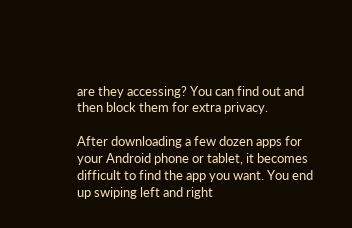are they accessing? You can find out and then block them for extra privacy.

After downloading a few dozen apps for your Android phone or tablet, it becomes difficult to find the app you want. You end up swiping left and right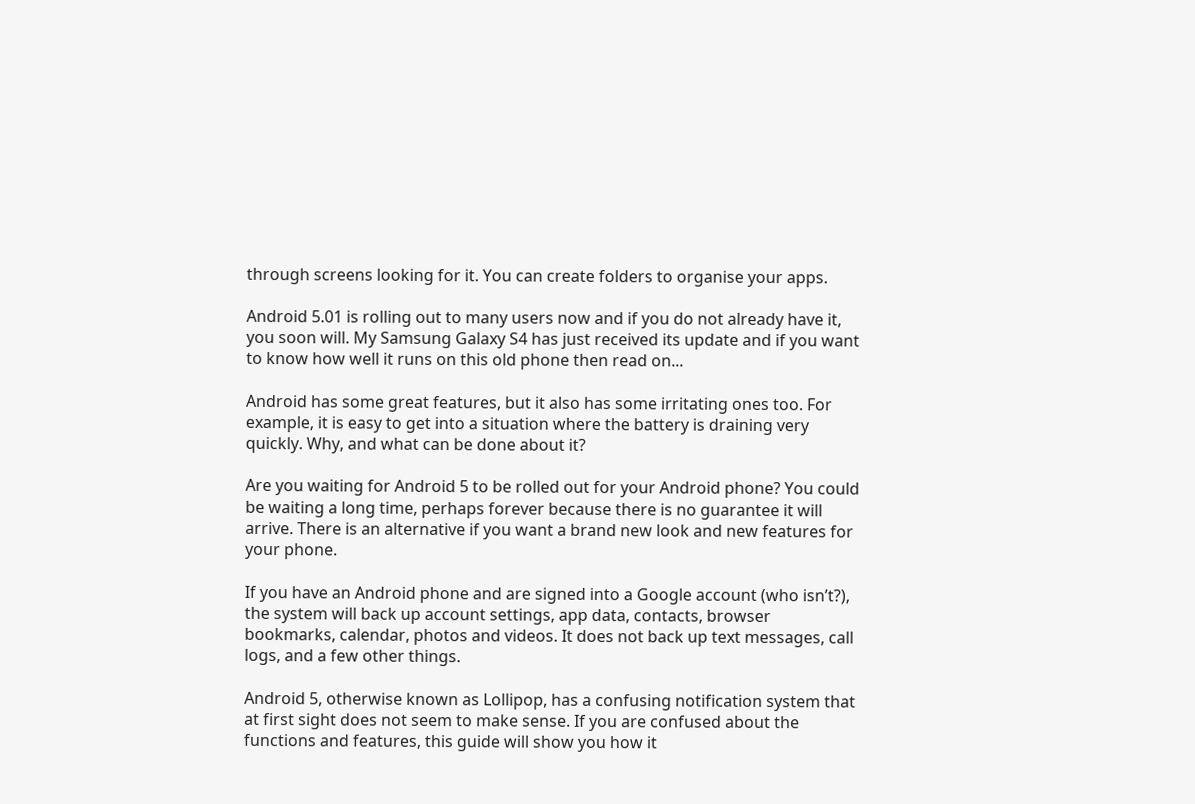through screens looking for it. You can create folders to organise your apps.

Android 5.01 is rolling out to many users now and if you do not already have it, you soon will. My Samsung Galaxy S4 has just received its update and if you want to know how well it runs on this old phone then read on...

Android has some great features, but it also has some irritating ones too. For example, it is easy to get into a situation where the battery is draining very quickly. Why, and what can be done about it?

Are you waiting for Android 5 to be rolled out for your Android phone? You could be waiting a long time, perhaps forever because there is no guarantee it will arrive. There is an alternative if you want a brand new look and new features for your phone.

If you have an Android phone and are signed into a Google account (who isn’t?), the system will back up account settings, app data, contacts, browser bookmarks, calendar, photos and videos. It does not back up text messages, call logs, and a few other things.

Android 5, otherwise known as Lollipop, has a confusing notification system that at first sight does not seem to make sense. If you are confused about the functions and features, this guide will show you how it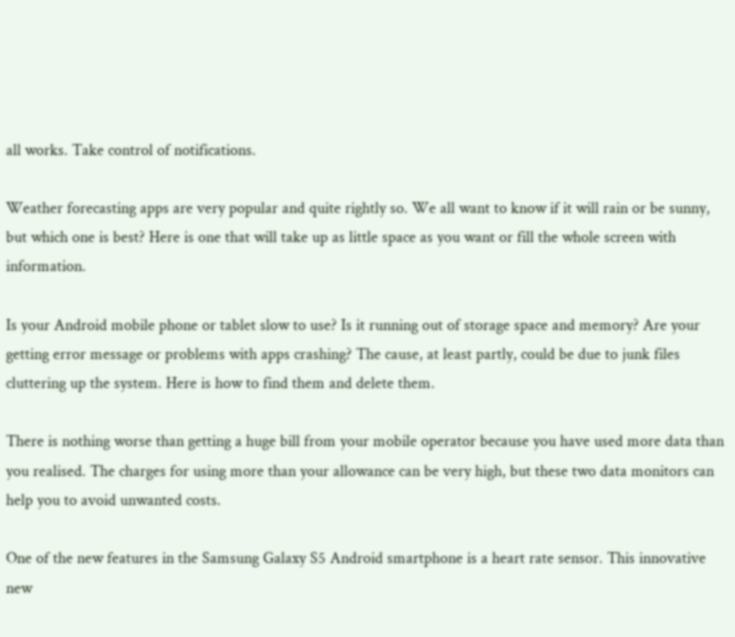all works. Take control of notifications.

Weather forecasting apps are very popular and quite rightly so. We all want to know if it will rain or be sunny, but which one is best? Here is one that will take up as little space as you want or fill the whole screen with information.

Is your Android mobile phone or tablet slow to use? Is it running out of storage space and memory? Are your getting error message or problems with apps crashing? The cause, at least partly, could be due to junk files cluttering up the system. Here is how to find them and delete them.

There is nothing worse than getting a huge bill from your mobile operator because you have used more data than you realised. The charges for using more than your allowance can be very high, but these two data monitors can help you to avoid unwanted costs.

One of the new features in the Samsung Galaxy S5 Android smartphone is a heart rate sensor. This innovative new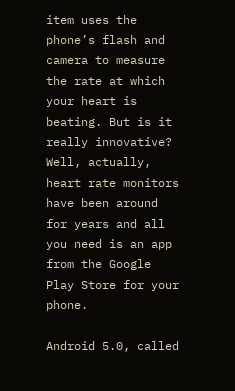item uses the phone’s flash and camera to measure the rate at which your heart is beating. But is it really innovative? Well, actually, heart rate monitors have been around for years and all you need is an app from the Google Play Store for your phone.

Android 5.0, called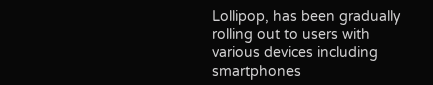Lollipop, has been gradually rolling out to users with various devices including smartphones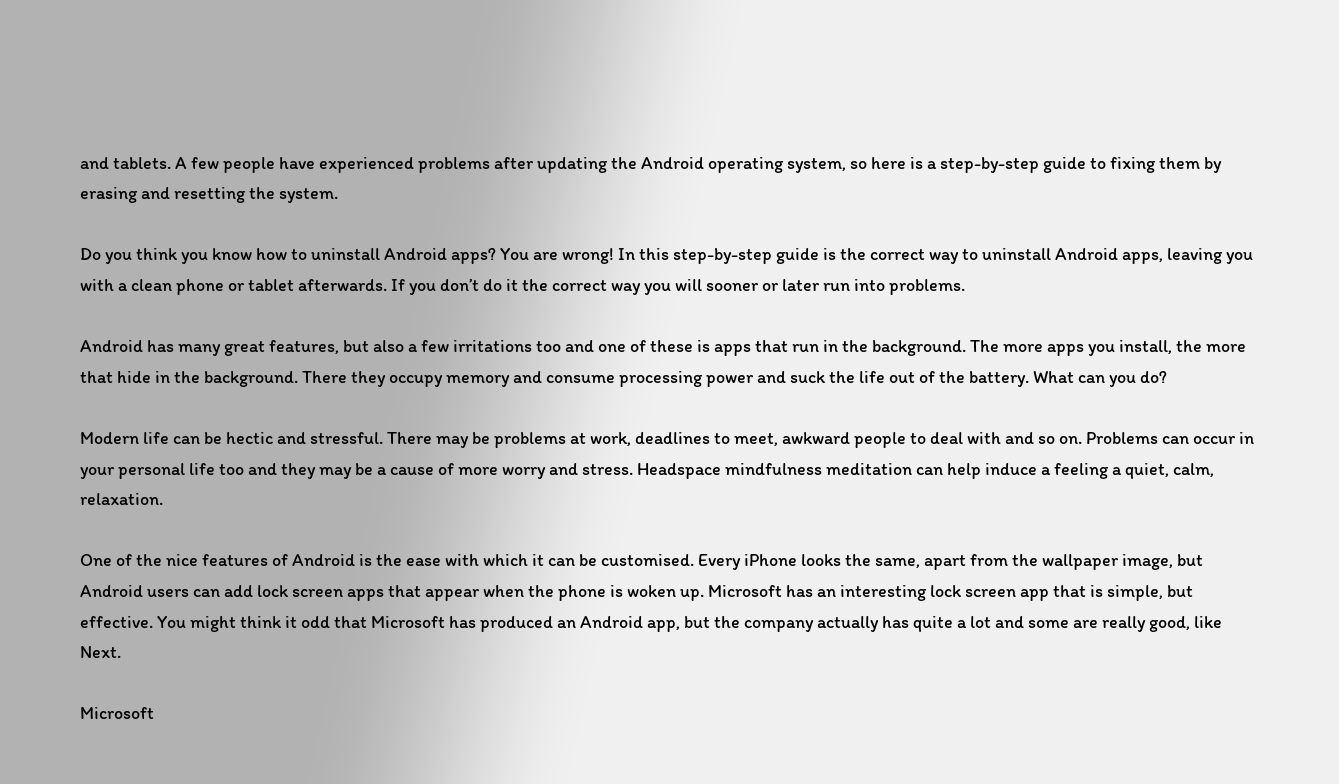and tablets. A few people have experienced problems after updating the Android operating system, so here is a step-by-step guide to fixing them by erasing and resetting the system.

Do you think you know how to uninstall Android apps? You are wrong! In this step-by-step guide is the correct way to uninstall Android apps, leaving you with a clean phone or tablet afterwards. If you don’t do it the correct way you will sooner or later run into problems.

Android has many great features, but also a few irritations too and one of these is apps that run in the background. The more apps you install, the more that hide in the background. There they occupy memory and consume processing power and suck the life out of the battery. What can you do?

Modern life can be hectic and stressful. There may be problems at work, deadlines to meet, awkward people to deal with and so on. Problems can occur in your personal life too and they may be a cause of more worry and stress. Headspace mindfulness meditation can help induce a feeling a quiet, calm, relaxation.

One of the nice features of Android is the ease with which it can be customised. Every iPhone looks the same, apart from the wallpaper image, but Android users can add lock screen apps that appear when the phone is woken up. Microsoft has an interesting lock screen app that is simple, but effective. You might think it odd that Microsoft has produced an Android app, but the company actually has quite a lot and some are really good, like Next.

Microsoft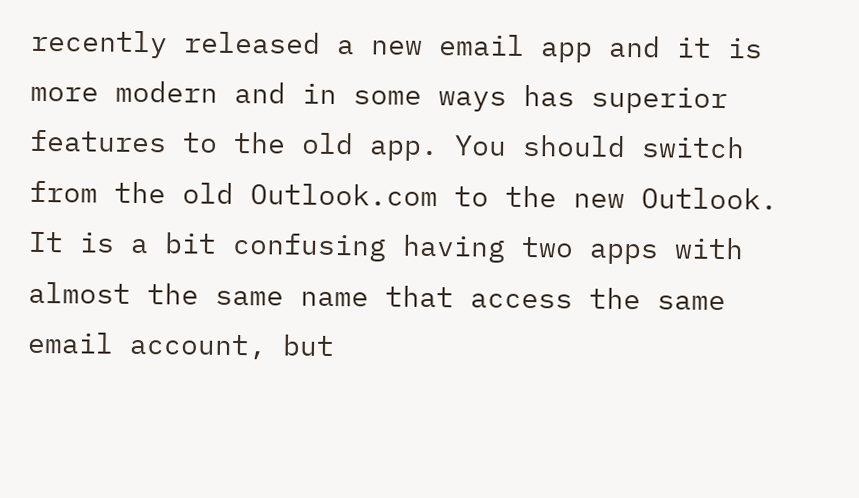recently released a new email app and it is more modern and in some ways has superior features to the old app. You should switch from the old Outlook.com to the new Outlook. It is a bit confusing having two apps with almost the same name that access the same email account, but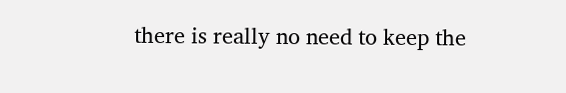there is really no need to keep the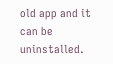old app and it can be uninstalled.